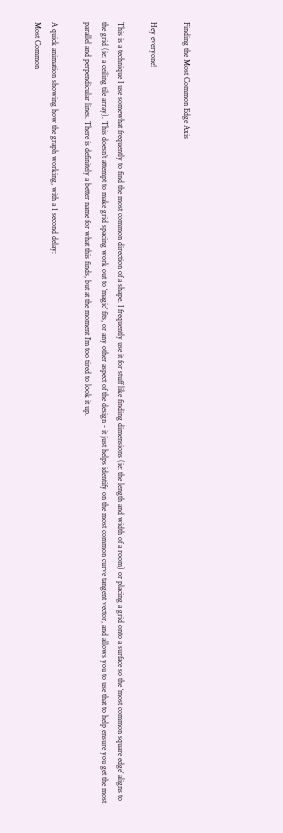Finding the Most Common Edge Axis

Hey everyone!

This is a technique I use somewhat frequently to find the most common direction of a shape. I frequently use it for stuff like finding dimensions (ie: the length and width of a room) or placing a grid onto a surface so the ‘most common square edge’ aligns to the grid (ie: a ceiling tile array). This doesn’t attempt to make grid spacing work out to ‘magic’ fits, or any other aspect of the design - it just helps identify on the most common curve tangent vector, and allows you to use that to help ensure you get the most parallel and perpendicular lines. There is definitely a better name for what this finds, but at the moment I’m too tired to look it up.

A quick animation showing how the graph working, with a 1 second delay:
Most Common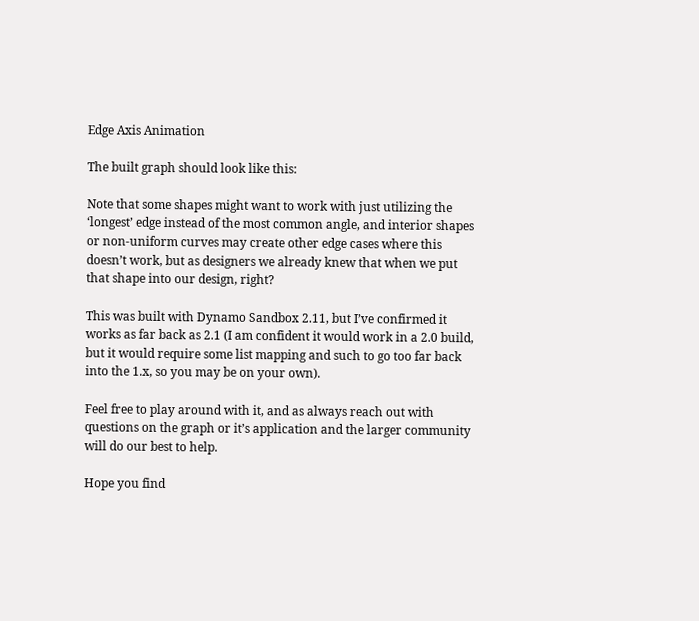Edge Axis Animation

The built graph should look like this:

Note that some shapes might want to work with just utilizing the ‘longest’ edge instead of the most common angle, and interior shapes or non-uniform curves may create other edge cases where this doesn’t work, but as designers we already knew that when we put that shape into our design, right?

This was built with Dynamo Sandbox 2.11, but I’ve confirmed it works as far back as 2.1 (I am confident it would work in a 2.0 build, but it would require some list mapping and such to go too far back into the 1.x, so you may be on your own).

Feel free to play around with it, and as always reach out with questions on the graph or it’s application and the larger community will do our best to help.

Hope you find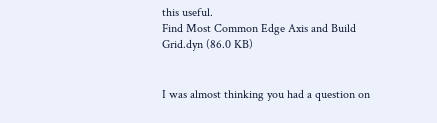this useful.
Find Most Common Edge Axis and Build Grid.dyn (86.0 KB)


I was almost thinking you had a question on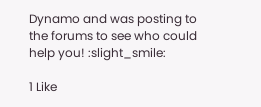Dynamo and was posting to the forums to see who could help you! :slight_smile:

1 Like